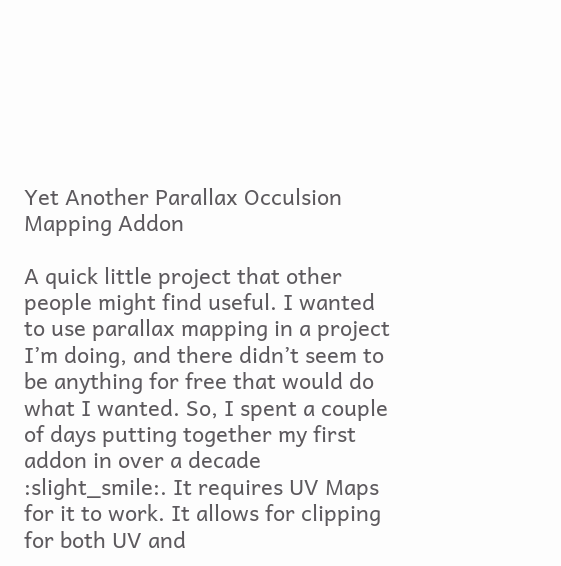Yet Another Parallax Occulsion Mapping Addon

A quick little project that other people might find useful. I wanted to use parallax mapping in a project I’m doing, and there didn’t seem to be anything for free that would do what I wanted. So, I spent a couple of days putting together my first addon in over a decade :slight_smile:. It requires UV Maps for it to work. It allows for clipping for both UV and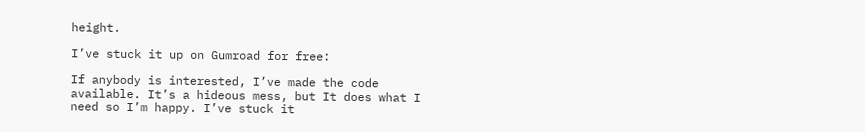height.

I’ve stuck it up on Gumroad for free:

If anybody is interested, I’ve made the code available. It’s a hideous mess, but It does what I need so I’m happy. I’ve stuck it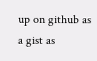up on github as a gist as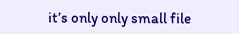it’s only only small file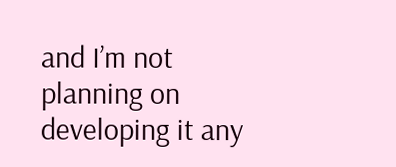and I’m not planning on developing it any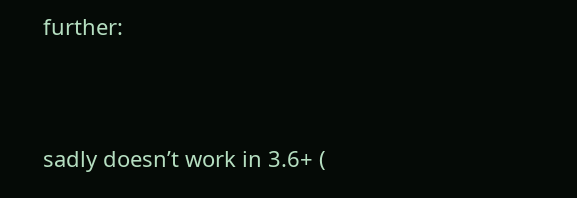further:


sadly doesn’t work in 3.6+ (